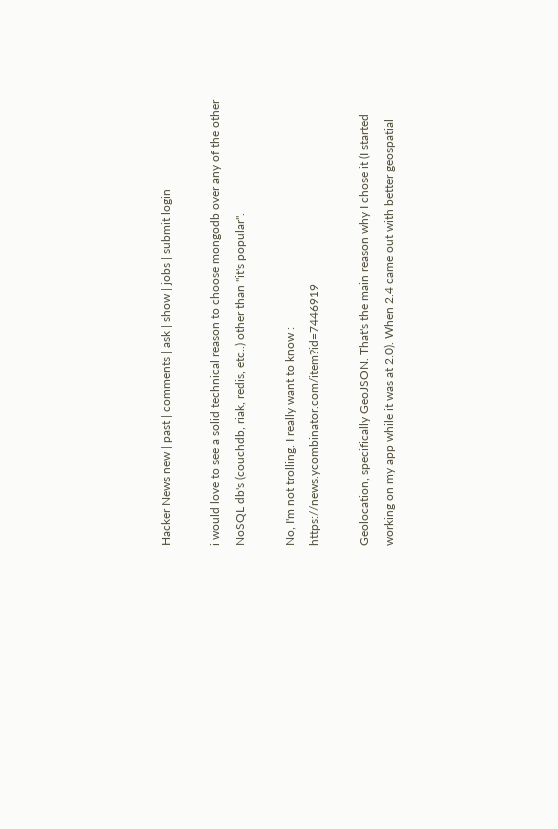Hacker News new | past | comments | ask | show | jobs | submit login

i would love to see a solid technical reason to choose mongodb over any of the other NoSQL db's (couchdb, riak, redis, etc..) other than "it's popular".

No, I'm not trolling. I really want to know : https://news.ycombinator.com/item?id=7446919

Geolocation, specifically GeoJSON. That's the main reason why I chose it (I started working on my app while it was at 2.0). When 2.4 came out with better geospatial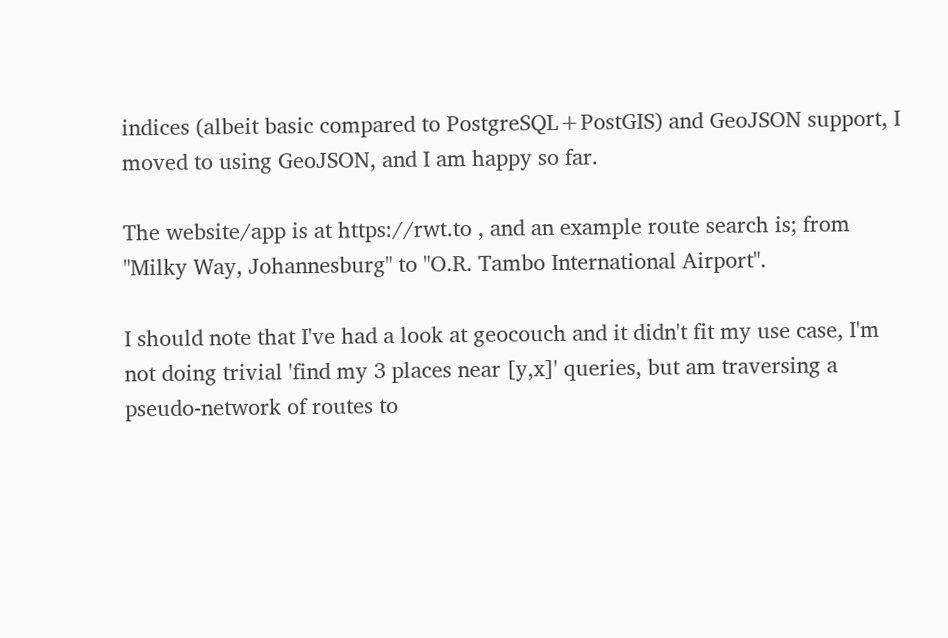indices (albeit basic compared to PostgreSQL+PostGIS) and GeoJSON support, I moved to using GeoJSON, and I am happy so far.

The website/app is at https://rwt.to , and an example route search is; from "Milky Way, Johannesburg" to "O.R. Tambo International Airport".

I should note that I've had a look at geocouch and it didn't fit my use case, I'm not doing trivial 'find my 3 places near [y,x]' queries, but am traversing a pseudo-network of routes to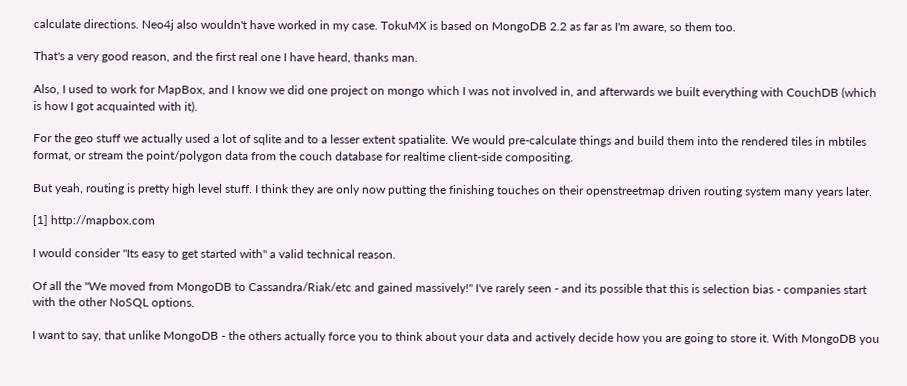calculate directions. Neo4j also wouldn't have worked in my case. TokuMX is based on MongoDB 2.2 as far as I'm aware, so them too.

That's a very good reason, and the first real one I have heard, thanks man.

Also, I used to work for MapBox, and I know we did one project on mongo which I was not involved in, and afterwards we built everything with CouchDB (which is how I got acquainted with it).

For the geo stuff we actually used a lot of sqlite and to a lesser extent spatialite. We would pre-calculate things and build them into the rendered tiles in mbtiles format, or stream the point/polygon data from the couch database for realtime client-side compositing.

But yeah, routing is pretty high level stuff. I think they are only now putting the finishing touches on their openstreetmap driven routing system many years later.

[1] http://mapbox.com

I would consider "Its easy to get started with" a valid technical reason.

Of all the "We moved from MongoDB to Cassandra/Riak/etc and gained massively!" I've rarely seen - and its possible that this is selection bias - companies start with the other NoSQL options.

I want to say, that unlike MongoDB - the others actually force you to think about your data and actively decide how you are going to store it. With MongoDB you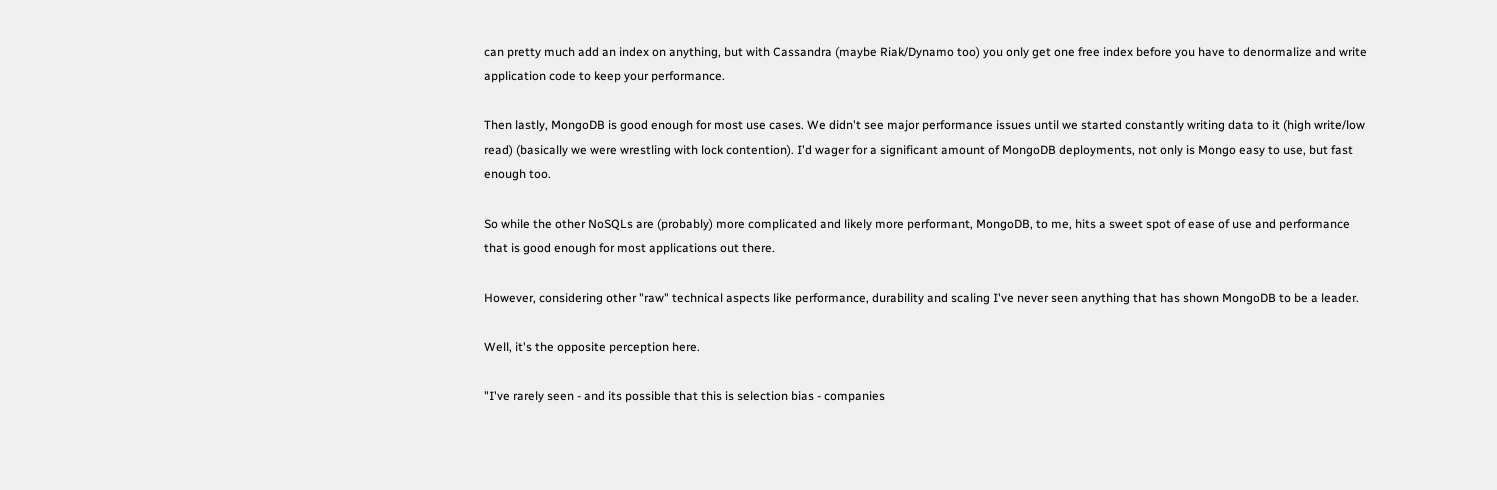can pretty much add an index on anything, but with Cassandra (maybe Riak/Dynamo too) you only get one free index before you have to denormalize and write application code to keep your performance.

Then lastly, MongoDB is good enough for most use cases. We didn't see major performance issues until we started constantly writing data to it (high write/low read) (basically we were wrestling with lock contention). I'd wager for a significant amount of MongoDB deployments, not only is Mongo easy to use, but fast enough too.

So while the other NoSQLs are (probably) more complicated and likely more performant, MongoDB, to me, hits a sweet spot of ease of use and performance that is good enough for most applications out there.

However, considering other "raw" technical aspects like performance, durability and scaling I've never seen anything that has shown MongoDB to be a leader.

Well, it's the opposite perception here.

"I've rarely seen - and its possible that this is selection bias - companies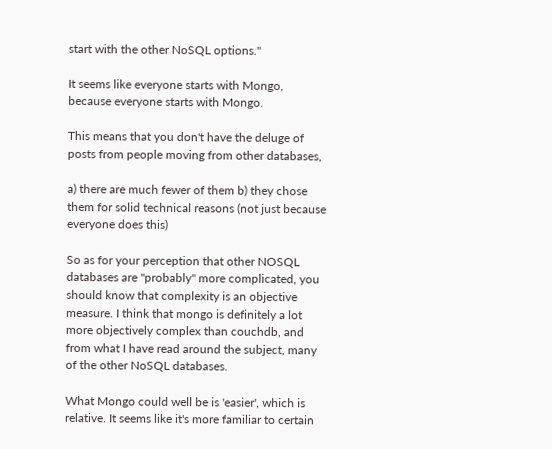start with the other NoSQL options."

It seems like everyone starts with Mongo, because everyone starts with Mongo.

This means that you don't have the deluge of posts from people moving from other databases,

a) there are much fewer of them b) they chose them for solid technical reasons (not just because everyone does this)

So as for your perception that other NOSQL databases are "probably" more complicated, you should know that complexity is an objective measure. I think that mongo is definitely a lot more objectively complex than couchdb, and from what I have read around the subject, many of the other NoSQL databases.

What Mongo could well be is 'easier', which is relative. It seems like it's more familiar to certain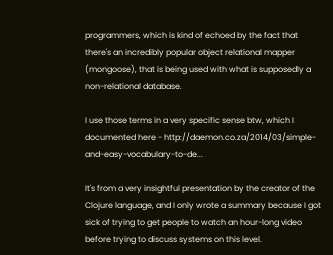programmers, which is kind of echoed by the fact that there's an incredibly popular object relational mapper (mongoose), that is being used with what is supposedly a non-relational database.

I use those terms in a very specific sense btw, which I documented here - http://daemon.co.za/2014/03/simple-and-easy-vocabulary-to-de...

It's from a very insightful presentation by the creator of the Clojure language, and I only wrote a summary because I got sick of trying to get people to watch an hour-long video before trying to discuss systems on this level.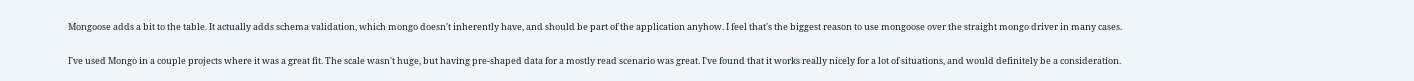Mongoose adds a bit to the table. It actually adds schema validation, which mongo doesn't inherently have, and should be part of the application anyhow. I feel that's the biggest reason to use mongoose over the straight mongo driver in many cases.

I've used Mongo in a couple projects where it was a great fit. The scale wasn't huge, but having pre-shaped data for a mostly read scenario was great. I've found that it works really nicely for a lot of situations, and would definitely be a consideration.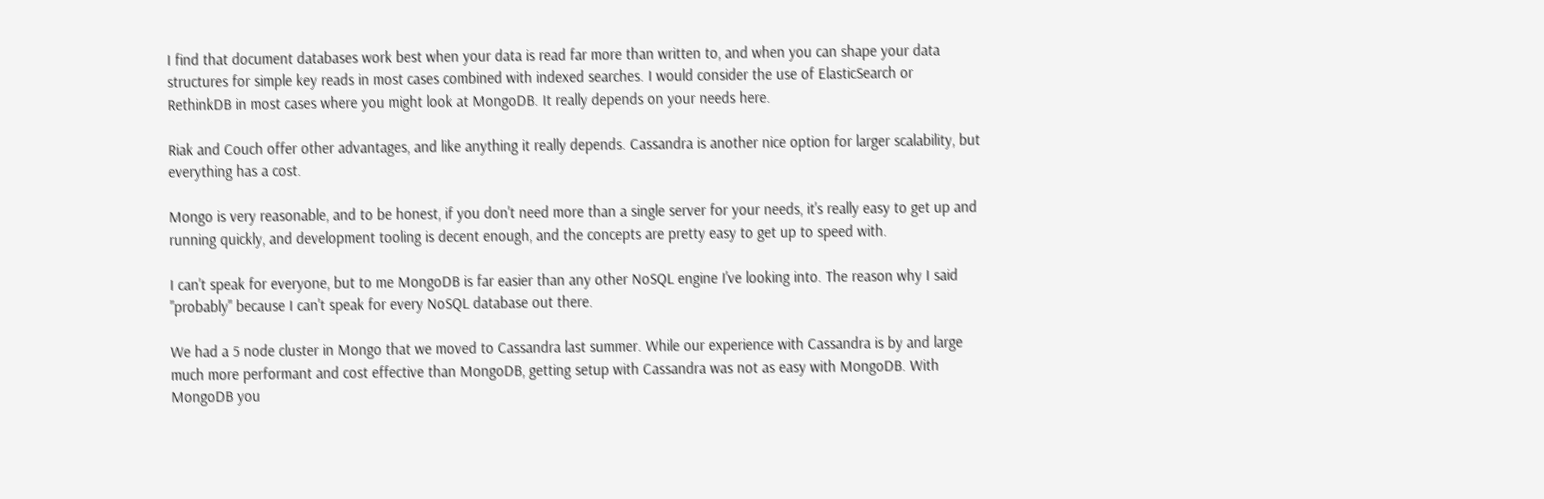I find that document databases work best when your data is read far more than written to, and when you can shape your data structures for simple key reads in most cases combined with indexed searches. I would consider the use of ElasticSearch or RethinkDB in most cases where you might look at MongoDB. It really depends on your needs here.

Riak and Couch offer other advantages, and like anything it really depends. Cassandra is another nice option for larger scalability, but everything has a cost.

Mongo is very reasonable, and to be honest, if you don't need more than a single server for your needs, it's really easy to get up and running quickly, and development tooling is decent enough, and the concepts are pretty easy to get up to speed with.

I can't speak for everyone, but to me MongoDB is far easier than any other NoSQL engine I've looking into. The reason why I said "probably" because I can't speak for every NoSQL database out there.

We had a 5 node cluster in Mongo that we moved to Cassandra last summer. While our experience with Cassandra is by and large much more performant and cost effective than MongoDB, getting setup with Cassandra was not as easy with MongoDB. With MongoDB you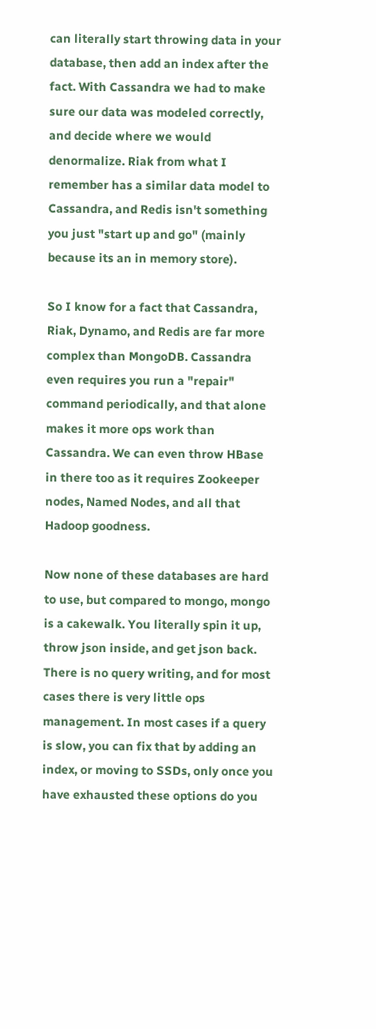can literally start throwing data in your database, then add an index after the fact. With Cassandra we had to make sure our data was modeled correctly, and decide where we would denormalize. Riak from what I remember has a similar data model to Cassandra, and Redis isn't something you just "start up and go" (mainly because its an in memory store).

So I know for a fact that Cassandra, Riak, Dynamo, and Redis are far more complex than MongoDB. Cassandra even requires you run a "repair" command periodically, and that alone makes it more ops work than Cassandra. We can even throw HBase in there too as it requires Zookeeper nodes, Named Nodes, and all that Hadoop goodness.

Now none of these databases are hard to use, but compared to mongo, mongo is a cakewalk. You literally spin it up, throw json inside, and get json back. There is no query writing, and for most cases there is very little ops management. In most cases if a query is slow, you can fix that by adding an index, or moving to SSDs, only once you have exhausted these options do you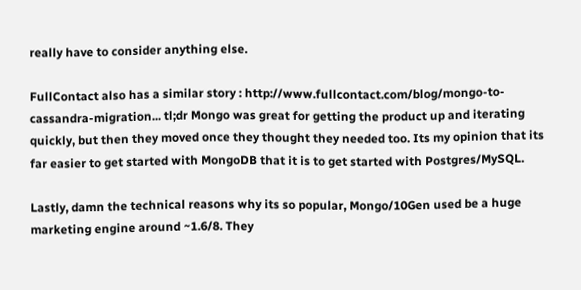really have to consider anything else.

FullContact also has a similar story : http://www.fullcontact.com/blog/mongo-to-cassandra-migration... tl;dr Mongo was great for getting the product up and iterating quickly, but then they moved once they thought they needed too. Its my opinion that its far easier to get started with MongoDB that it is to get started with Postgres/MySQL.

Lastly, damn the technical reasons why its so popular, Mongo/10Gen used be a huge marketing engine around ~1.6/8. They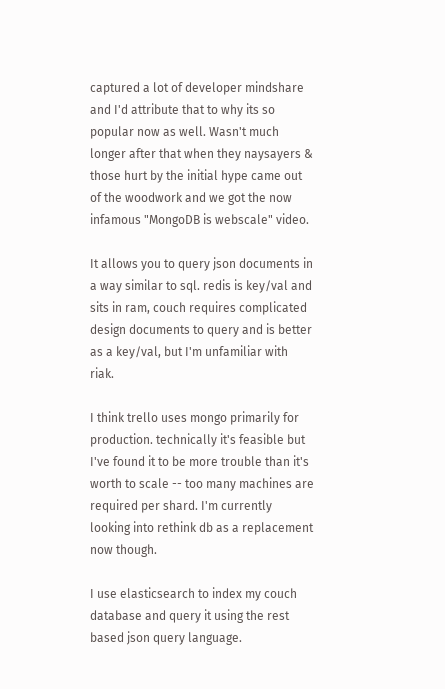captured a lot of developer mindshare and I'd attribute that to why its so popular now as well. Wasn't much longer after that when they naysayers & those hurt by the initial hype came out of the woodwork and we got the now infamous "MongoDB is webscale" video.

It allows you to query json documents in a way similar to sql. redis is key/val and sits in ram, couch requires complicated design documents to query and is better as a key/val, but I'm unfamiliar with riak.

I think trello uses mongo primarily for production. technically it's feasible but I've found it to be more trouble than it's worth to scale -- too many machines are required per shard. I'm currently looking into rethink db as a replacement now though.

I use elasticsearch to index my couch database and query it using the rest based json query language.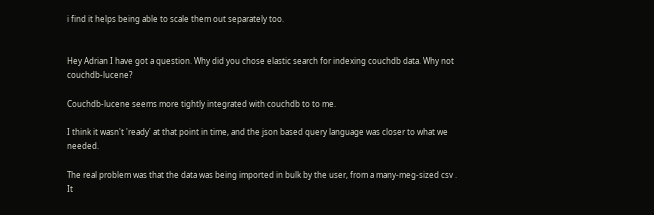i find it helps being able to scale them out separately too.


Hey Adrian I have got a question. Why did you chose elastic search for indexing couchdb data. Why not couchdb-lucene?

Couchdb-lucene seems more tightly integrated with couchdb to to me.

I think it wasn't 'ready' at that point in time, and the json based query language was closer to what we needed.

The real problem was that the data was being imported in bulk by the user, from a many-meg-sized csv . It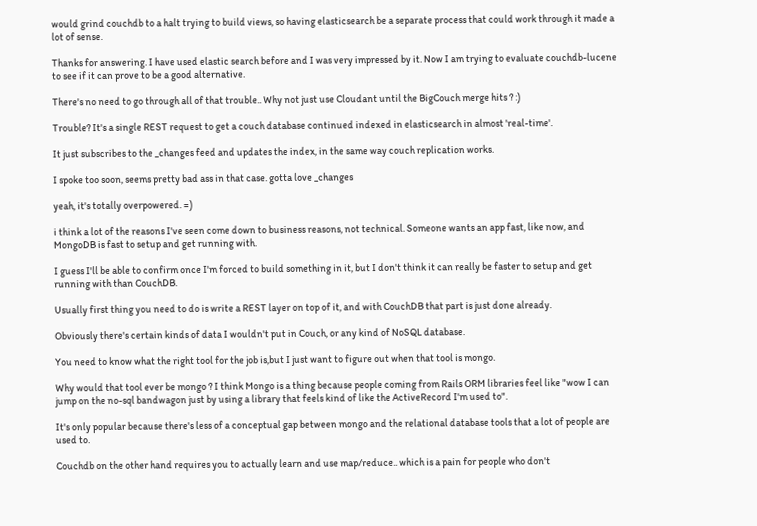would grind couchdb to a halt trying to build views, so having elasticsearch be a separate process that could work through it made a lot of sense.

Thanks for answering. I have used elastic search before and I was very impressed by it. Now I am trying to evaluate couchdb-lucene to see if it can prove to be a good alternative.

There's no need to go through all of that trouble.. Why not just use Cloudant until the BigCouch merge hits ? :)

Trouble? It's a single REST request to get a couch database continued indexed in elasticsearch in almost 'real-time'.

It just subscribes to the _changes feed and updates the index, in the same way couch replication works.

I spoke too soon, seems pretty bad ass in that case. gotta love _changes

yeah, it's totally overpowered. =)

i think a lot of the reasons I've seen come down to business reasons, not technical. Someone wants an app fast, like now, and MongoDB is fast to setup and get running with.

I guess I'll be able to confirm once I'm forced to build something in it, but I don't think it can really be faster to setup and get running with than CouchDB.

Usually first thing you need to do is write a REST layer on top of it, and with CouchDB that part is just done already.

Obviously there's certain kinds of data I wouldn't put in Couch, or any kind of NoSQL database.

You need to know what the right tool for the job is,but I just want to figure out when that tool is mongo.

Why would that tool ever be mongo ? I think Mongo is a thing because people coming from Rails ORM libraries feel like "wow I can jump on the no-sql bandwagon just by using a library that feels kind of like the ActiveRecord I'm used to".

It's only popular because there's less of a conceptual gap between mongo and the relational database tools that a lot of people are used to.

Couchdb on the other hand requires you to actually learn and use map/reduce.. which is a pain for people who don't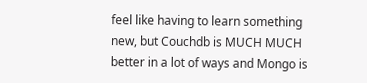feel like having to learn something new, but Couchdb is MUCH MUCH better in a lot of ways and Mongo is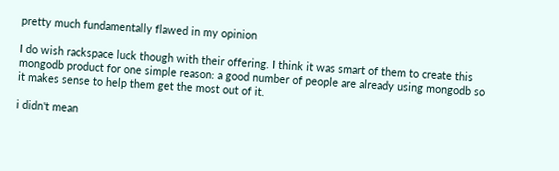pretty much fundamentally flawed in my opinion

I do wish rackspace luck though with their offering. I think it was smart of them to create this mongodb product for one simple reason: a good number of people are already using mongodb so it makes sense to help them get the most out of it.

i didn't mean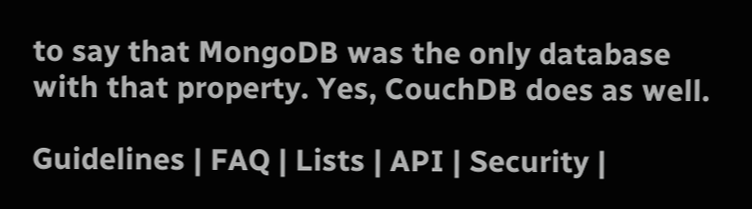to say that MongoDB was the only database with that property. Yes, CouchDB does as well.

Guidelines | FAQ | Lists | API | Security |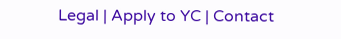Legal | Apply to YC | Contact